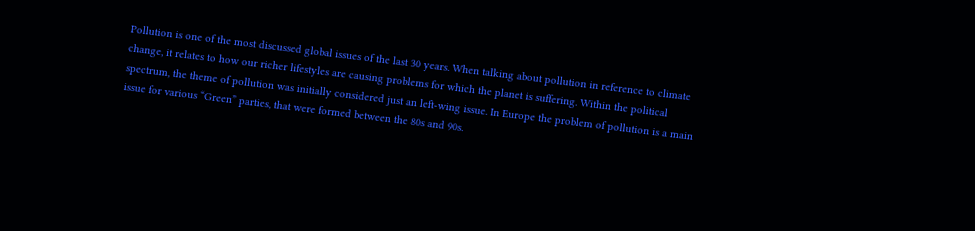Pollution is one of the most discussed global issues of the last 30 years. When talking about pollution in reference to climate change, it relates to how our richer lifestyles are causing problems for which the planet is suffering. Within the political spectrum, the theme of pollution was initially considered just an left-wing issue. In Europe the problem of pollution is a main issue for various “Green” parties, that were formed between the 80s and 90s.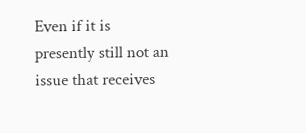Even if it is presently still not an issue that receives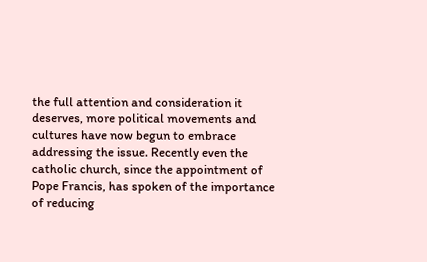the full attention and consideration it deserves, more political movements and cultures have now begun to embrace addressing the issue. Recently even the catholic church, since the appointment of Pope Francis, has spoken of the importance of reducing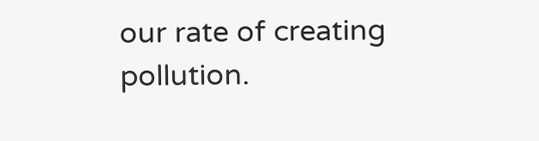our rate of creating pollution.